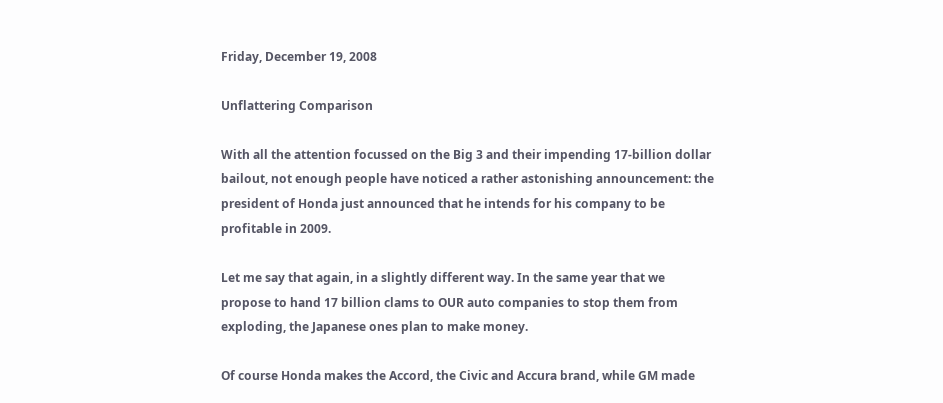Friday, December 19, 2008

Unflattering Comparison

With all the attention focussed on the Big 3 and their impending 17-billion dollar bailout, not enough people have noticed a rather astonishing announcement: the president of Honda just announced that he intends for his company to be profitable in 2009.

Let me say that again, in a slightly different way. In the same year that we propose to hand 17 billion clams to OUR auto companies to stop them from exploding, the Japanese ones plan to make money.

Of course Honda makes the Accord, the Civic and Accura brand, while GM made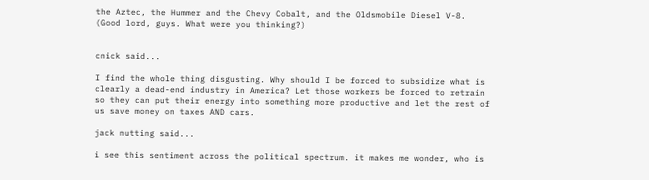the Aztec, the Hummer and the Chevy Cobalt, and the Oldsmobile Diesel V-8. (Good lord, guys. What were you thinking?)


cnick said...

I find the whole thing disgusting. Why should I be forced to subsidize what is clearly a dead-end industry in America? Let those workers be forced to retrain so they can put their energy into something more productive and let the rest of us save money on taxes AND cars.

jack nutting said...

i see this sentiment across the political spectrum. it makes me wonder, who is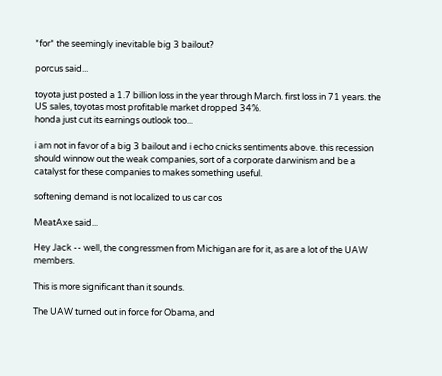*for* the seemingly inevitable big 3 bailout?

porcus said...

toyota just posted a 1.7 billion loss in the year through March. first loss in 71 years. the US sales, toyotas most profitable market dropped 34%.
honda just cut its earnings outlook too...

i am not in favor of a big 3 bailout and i echo cnicks sentiments above. this recession should winnow out the weak companies, sort of a corporate darwinism and be a catalyst for these companies to makes something useful.

softening demand is not localized to us car cos

MeatAxe said...

Hey Jack -- well, the congressmen from Michigan are for it, as are a lot of the UAW members.

This is more significant than it sounds.

The UAW turned out in force for Obama, and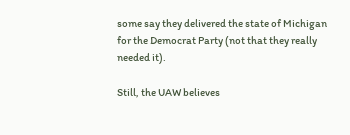some say they delivered the state of Michigan for the Democrat Party (not that they really needed it).

Still, the UAW believes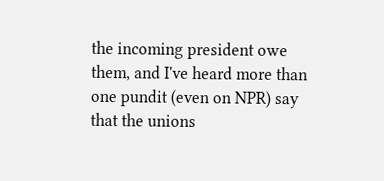the incoming president owe them, and I've heard more than one pundit (even on NPR) say that the unions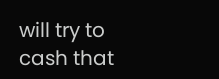will try to cash that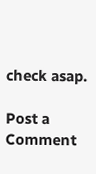check asap.

Post a Comment